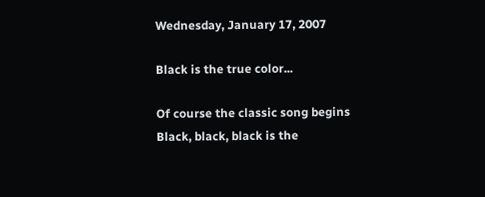Wednesday, January 17, 2007

Black is the true color...

Of course the classic song begins Black, black, black is the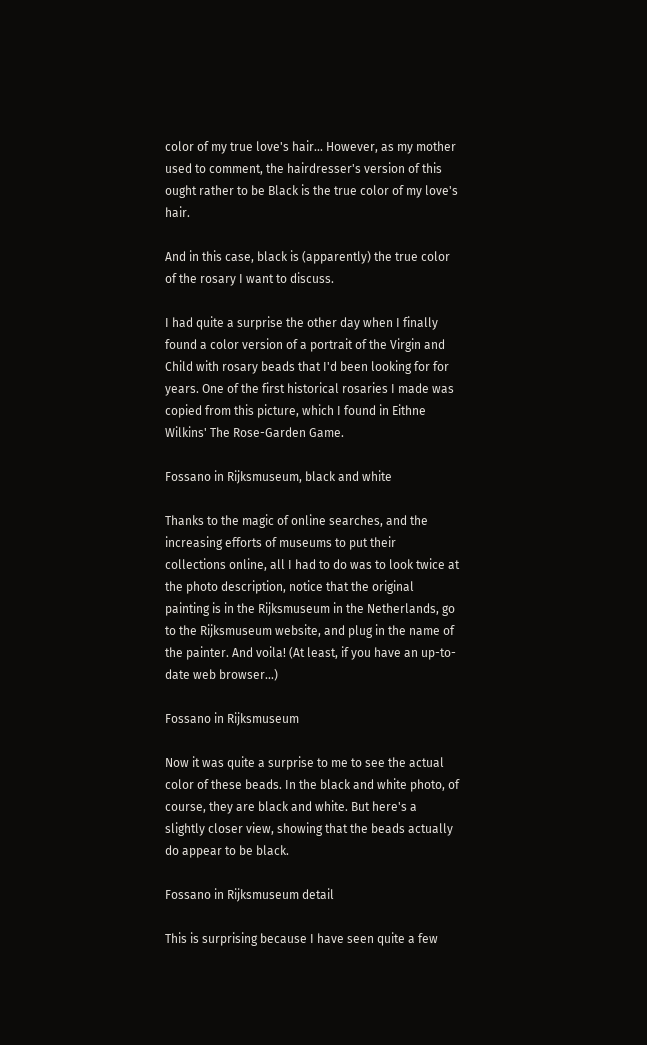color of my true love's hair... However, as my mother used to comment, the hairdresser's version of this ought rather to be Black is the true color of my love's hair.

And in this case, black is (apparently) the true color of the rosary I want to discuss.

I had quite a surprise the other day when I finally found a color version of a portrait of the Virgin and Child with rosary beads that I'd been looking for for years. One of the first historical rosaries I made was copied from this picture, which I found in Eithne Wilkins' The Rose-Garden Game.

Fossano in Rijksmuseum, black and white

Thanks to the magic of online searches, and the increasing efforts of museums to put their collections online, all I had to do was to look twice at the photo description, notice that the original painting is in the Rijksmuseum in the Netherlands, go to the Rijksmuseum website, and plug in the name of the painter. And voila! (At least, if you have an up-to-date web browser...)

Fossano in Rijksmuseum

Now it was quite a surprise to me to see the actual color of these beads. In the black and white photo, of course, they are black and white. But here's a slightly closer view, showing that the beads actually do appear to be black.

Fossano in Rijksmuseum detail

This is surprising because I have seen quite a few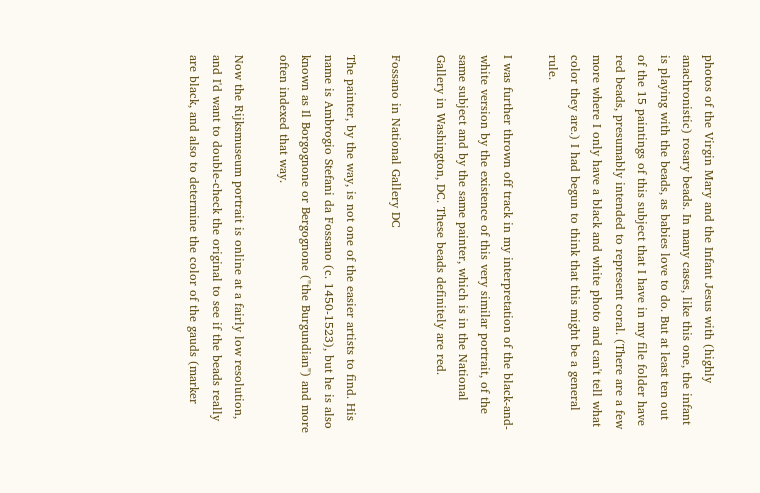photos of the Virgin Mary and the Infant Jesus with (highly anachronistic) rosary beads. In many cases, like this one, the infant is playing with the beads, as babies love to do. But at least ten out of the 15 paintings of this subject that I have in my file folder have red beads, presumably intended to represent coral. (There are a few more where I only have a black and white photo and can't tell what color they are.) I had begun to think that this might be a general rule.

I was further thrown off track in my interpretation of the black-and-white version by the existence of this very similar portrait, of the same subject and by the same painter, which is in the National Gallery in Washington, DC. These beads definitely are red.

Fossano in National Gallery DC

The painter, by the way, is not one of the easier artists to find. His name is Ambrogio Stefani da Fossano (c. 1450-1523), but he is also known as Il Borgognone or Bergognone ("the Burgundian") and more often indexed that way.

Now the Rijksmuseum portrait is online at a fairly low resolution, and I'd want to double-check the original to see if the beads really are black, and also to determine the color of the gauds (marker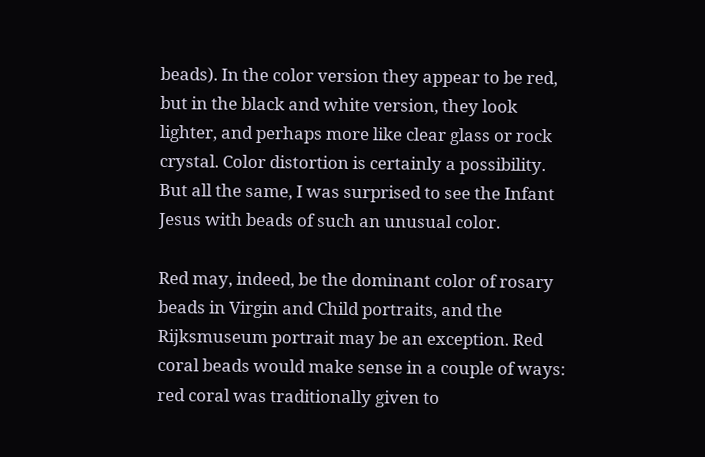beads). In the color version they appear to be red, but in the black and white version, they look lighter, and perhaps more like clear glass or rock crystal. Color distortion is certainly a possibility. But all the same, I was surprised to see the Infant Jesus with beads of such an unusual color.

Red may, indeed, be the dominant color of rosary beads in Virgin and Child portraits, and the Rijksmuseum portrait may be an exception. Red coral beads would make sense in a couple of ways: red coral was traditionally given to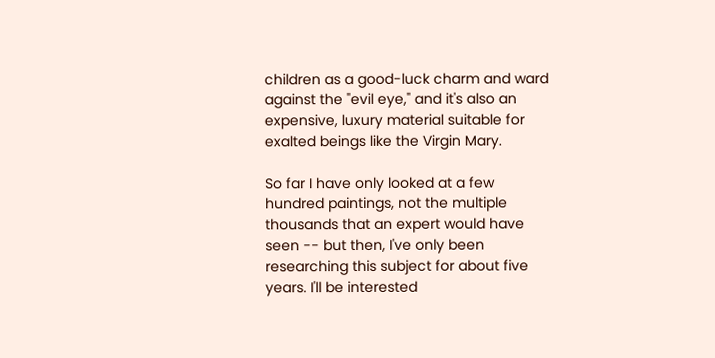children as a good-luck charm and ward against the "evil eye," and it's also an expensive, luxury material suitable for exalted beings like the Virgin Mary.

So far I have only looked at a few hundred paintings, not the multiple thousands that an expert would have seen -- but then, I've only been researching this subject for about five years. I'll be interested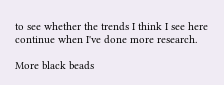to see whether the trends I think I see here continue when I've done more research.

More black beads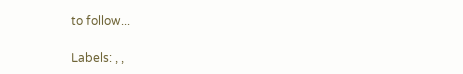to follow...

Labels: , ,